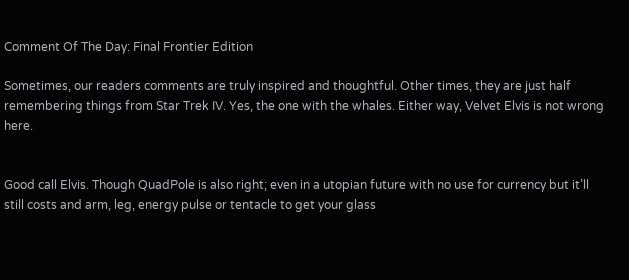Comment Of The Day: Final Frontier Edition

Sometimes, our readers comments are truly inspired and thoughtful. Other times, they are just half remembering things from Star Trek IV. Yes, the one with the whales. Either way, Velvet Elvis is not wrong here.


Good call Elvis. Though QuadPole is also right; even in a utopian future with no use for currency but it’ll still costs and arm, leg, energy pulse or tentacle to get your glass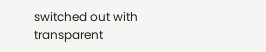switched out with transparent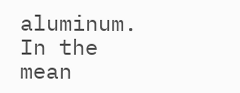aluminum. In the mean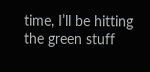time, I’ll be hitting the green stuff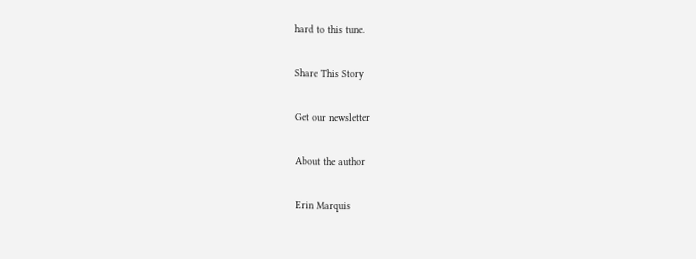hard to this tune.

Share This Story

Get our newsletter

About the author

Erin Marquis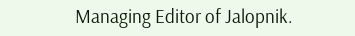Managing Editor of Jalopnik.